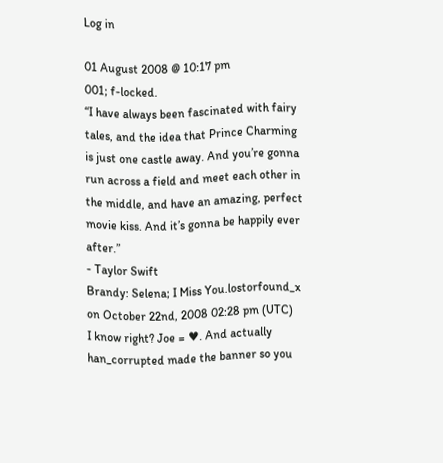Log in

01 August 2008 @ 10:17 pm
001; f-locked.
“I have always been fascinated with fairy tales, and the idea that Prince Charming is just one castle away. And you’re gonna run across a field and meet each other in the middle, and have an amazing, perfect movie kiss. And it’s gonna be happily ever after.”
- Taylor Swift
Brandy: Selena; I Miss You.lostorfound_x on October 22nd, 2008 02:28 pm (UTC)
I know right? Joe = ♥. And actually han_corrupted made the banner so you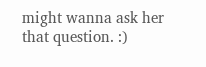might wanna ask her that question. :)